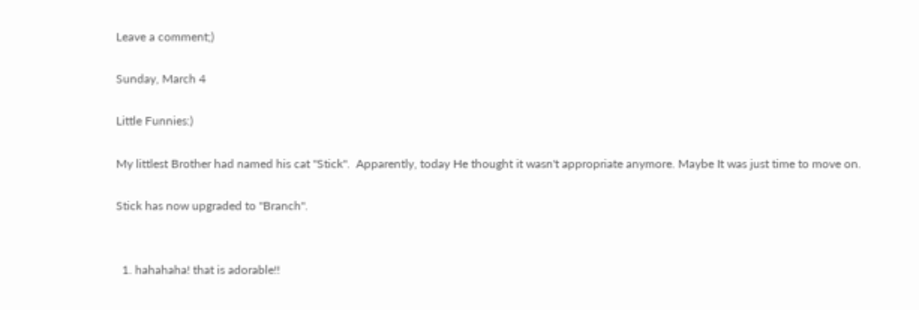Leave a comment;)

Sunday, March 4

Little Funnies:)

My littlest Brother had named his cat "Stick".  Apparently, today He thought it wasn't appropriate anymore. Maybe It was just time to move on.

Stick has now upgraded to "Branch".


  1. hahahaha! that is adorable!!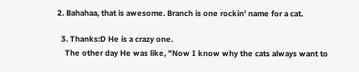2. Bahahaa, that is awesome. Branch is one rockin' name for a cat.

  3. Thanks:D He is a crazy one.
    The other day He was like, "Now I know why the cats always want to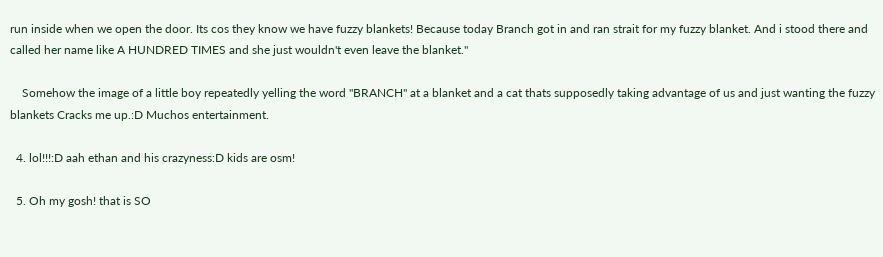run inside when we open the door. Its cos they know we have fuzzy blankets! Because today Branch got in and ran strait for my fuzzy blanket. And i stood there and called her name like A HUNDRED TIMES and she just wouldn't even leave the blanket."

    Somehow the image of a little boy repeatedly yelling the word "BRANCH" at a blanket and a cat thats supposedly taking advantage of us and just wanting the fuzzy blankets Cracks me up.:D Muchos entertainment.

  4. lol!!!:D aah ethan and his crazyness:D kids are osm!

  5. Oh my gosh! that is SO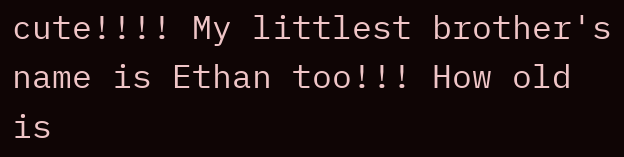cute!!!! My littlest brother's name is Ethan too!!! How old is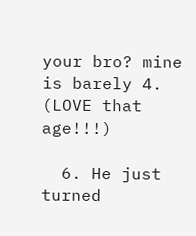your bro? mine is barely 4. (LOVE that age!!!)

  6. He just turned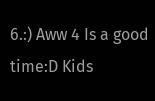6.:) Aww 4 Is a good time:D Kids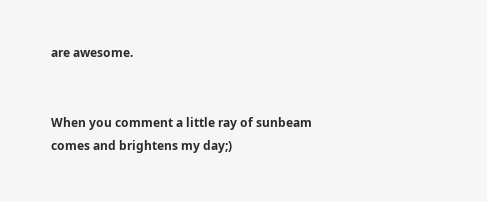are awesome.


When you comment a little ray of sunbeam comes and brightens my day;)